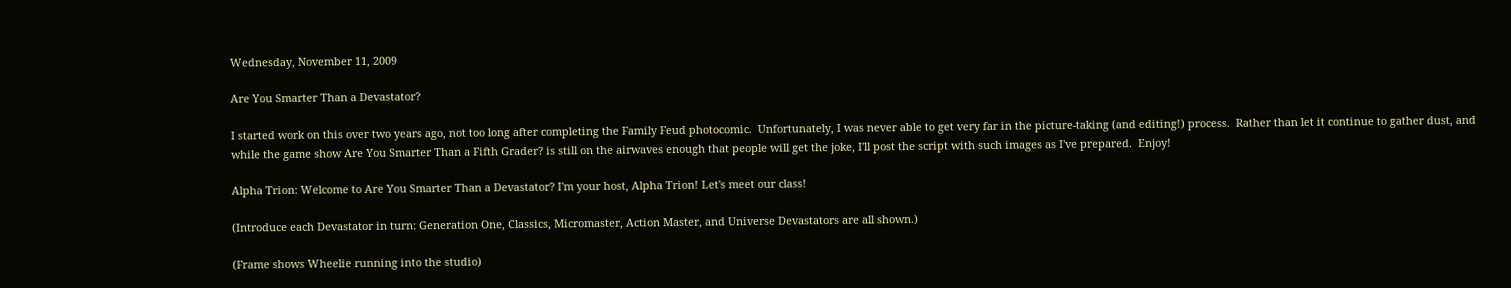Wednesday, November 11, 2009

Are You Smarter Than a Devastator?

I started work on this over two years ago, not too long after completing the Family Feud photocomic.  Unfortunately, I was never able to get very far in the picture-taking (and editing!) process.  Rather than let it continue to gather dust, and while the game show Are You Smarter Than a Fifth Grader? is still on the airwaves enough that people will get the joke, I'll post the script with such images as I've prepared.  Enjoy!

Alpha Trion: Welcome to Are You Smarter Than a Devastator? I'm your host, Alpha Trion! Let's meet our class!

(Introduce each Devastator in turn: Generation One, Classics, Micromaster, Action Master, and Universe Devastators are all shown.)

(Frame shows Wheelie running into the studio)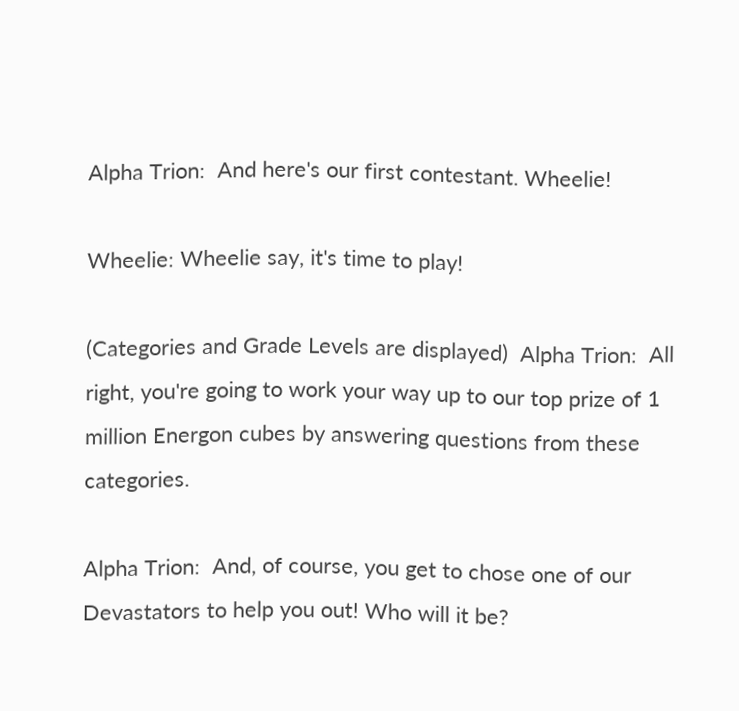Alpha Trion:  And here's our first contestant. Wheelie!

Wheelie: Wheelie say, it's time to play!

(Categories and Grade Levels are displayed)  Alpha Trion:  All right, you're going to work your way up to our top prize of 1 million Energon cubes by answering questions from these categories.

Alpha Trion:  And, of course, you get to chose one of our Devastators to help you out! Who will it be?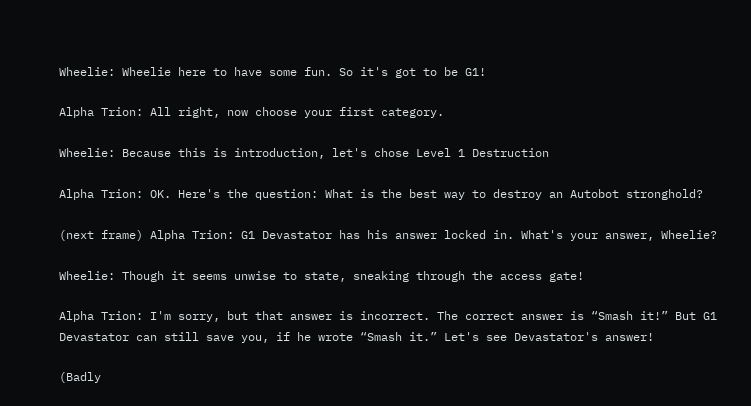Wheelie: Wheelie here to have some fun. So it's got to be G1!

Alpha Trion: All right, now choose your first category.

Wheelie: Because this is introduction, let's chose Level 1 Destruction

Alpha Trion: OK. Here's the question: What is the best way to destroy an Autobot stronghold?

(next frame) Alpha Trion: G1 Devastator has his answer locked in. What's your answer, Wheelie?

Wheelie: Though it seems unwise to state, sneaking through the access gate!

Alpha Trion: I'm sorry, but that answer is incorrect. The correct answer is “Smash it!” But G1 Devastator can still save you, if he wrote “Smash it.” Let's see Devastator's answer!

(Badly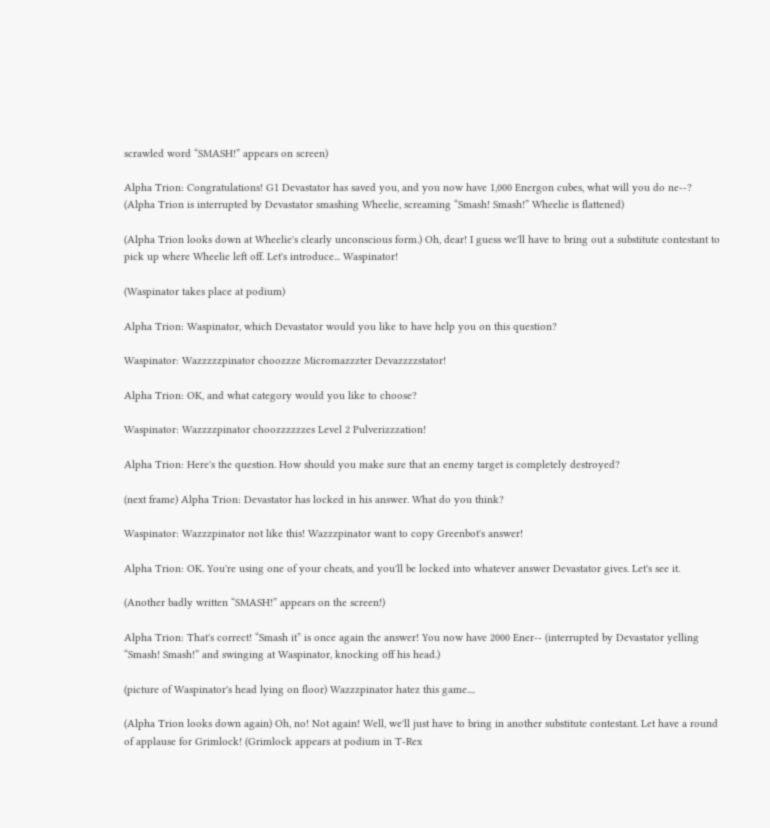scrawled word “SMASH!” appears on screen)

Alpha Trion: Congratulations! G1 Devastator has saved you, and you now have 1,000 Energon cubes, what will you do ne--? (Alpha Trion is interrupted by Devastator smashing Wheelie, screaming “Smash! Smash!” Wheelie is flattened)

(Alpha Trion looks down at Wheelie's clearly unconscious form.) Oh, dear! I guess we'll have to bring out a substitute contestant to pick up where Wheelie left off. Let's introduce... Waspinator!

(Waspinator takes place at podium)

Alpha Trion: Waspinator, which Devastator would you like to have help you on this question?

Waspinator: Wazzzzzpinator choozzze Micromazzzter Devazzzzstator!

Alpha Trion: OK, and what category would you like to choose?

Waspinator: Wazzzzpinator choozzzzzzes Level 2 Pulverizzzation!

Alpha Trion: Here's the question. How should you make sure that an enemy target is completely destroyed?

(next frame) Alpha Trion: Devastator has locked in his answer. What do you think?

Waspinator: Wazzzpinator not like this! Wazzzpinator want to copy Greenbot's answer!

Alpha Trion: OK. You're using one of your cheats, and you'll be locked into whatever answer Devastator gives. Let's see it.

(Another badly written “SMASH!” appears on the screen!)

Alpha Trion: That's correct! “Smash it” is once again the answer! You now have 2000 Ener-- (interrupted by Devastator yelling “Smash! Smash!” and swinging at Waspinator, knocking off his head.)

(picture of Waspinator's head lying on floor) Wazzzpinator hatez this game....

(Alpha Trion looks down again) Oh, no! Not again! Well, we'll just have to bring in another substitute contestant. Let have a round of applause for Grimlock! (Grimlock appears at podium in T-Rex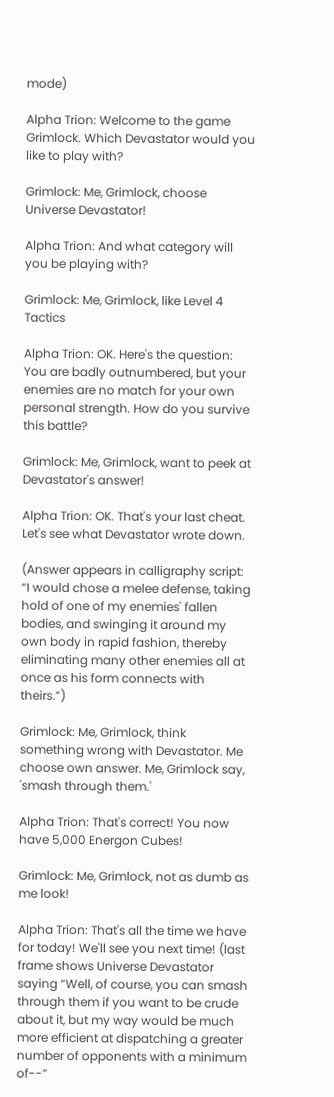mode)

Alpha Trion: Welcome to the game Grimlock. Which Devastator would you like to play with?

Grimlock: Me, Grimlock, choose Universe Devastator!

Alpha Trion: And what category will you be playing with?

Grimlock: Me, Grimlock, like Level 4 Tactics

Alpha Trion: OK. Here's the question: You are badly outnumbered, but your enemies are no match for your own personal strength. How do you survive this battle?

Grimlock: Me, Grimlock, want to peek at Devastator's answer!

Alpha Trion: OK. That's your last cheat. Let's see what Devastator wrote down.

(Answer appears in calligraphy script: “I would chose a melee defense, taking hold of one of my enemies' fallen bodies, and swinging it around my own body in rapid fashion, thereby eliminating many other enemies all at once as his form connects with theirs.”)

Grimlock: Me, Grimlock, think something wrong with Devastator. Me choose own answer. Me, Grimlock say, 'smash through them.'

Alpha Trion: That's correct! You now have 5,000 Energon Cubes!

Grimlock: Me, Grimlock, not as dumb as me look!

Alpha Trion: That's all the time we have for today! We'll see you next time! (last frame shows Universe Devastator saying “Well, of course, you can smash through them if you want to be crude about it, but my way would be much more efficient at dispatching a greater number of opponents with a minimum of--”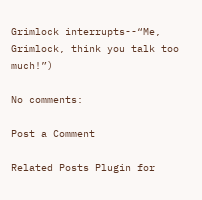Grimlock interrupts--“Me, Grimlock, think you talk too much!”)

No comments:

Post a Comment

Related Posts Plugin for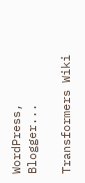WordPress, Blogger...

Transformers Wiki